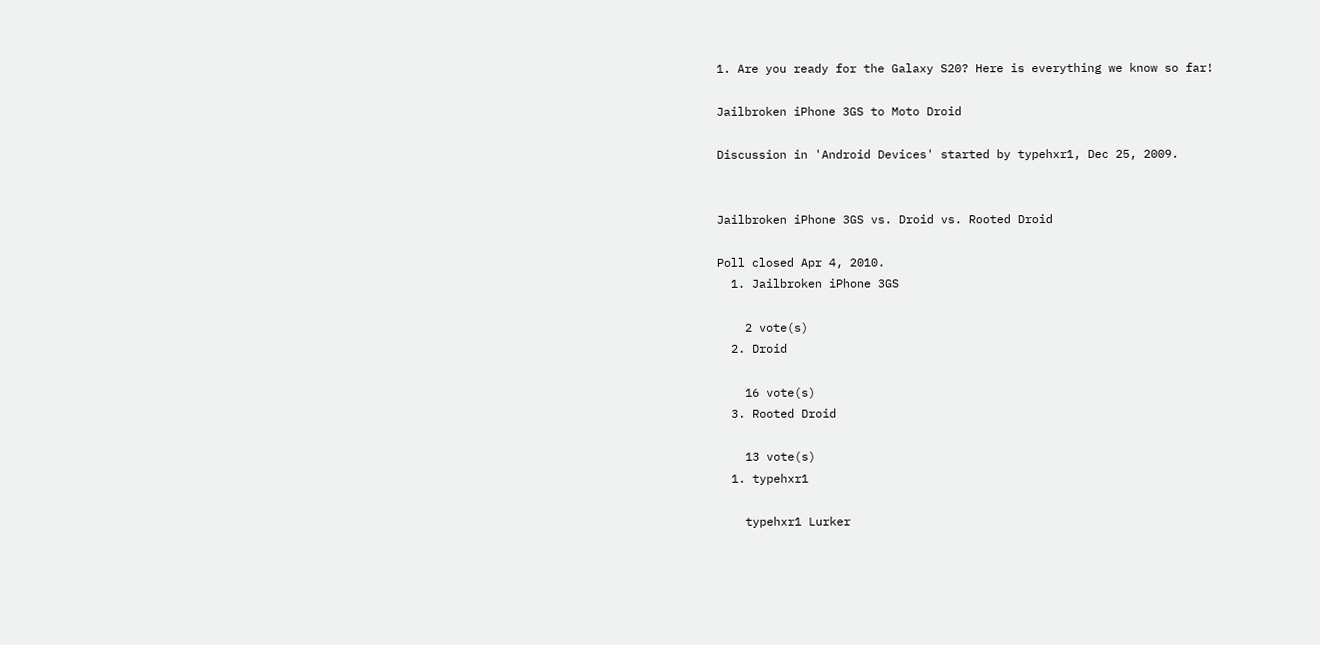1. Are you ready for the Galaxy S20? Here is everything we know so far!

Jailbroken iPhone 3GS to Moto Droid

Discussion in 'Android Devices' started by typehxr1, Dec 25, 2009.


Jailbroken iPhone 3GS vs. Droid vs. Rooted Droid

Poll closed Apr 4, 2010.
  1. Jailbroken iPhone 3GS

    2 vote(s)
  2. Droid

    16 vote(s)
  3. Rooted Droid

    13 vote(s)
  1. typehxr1

    typehxr1 Lurker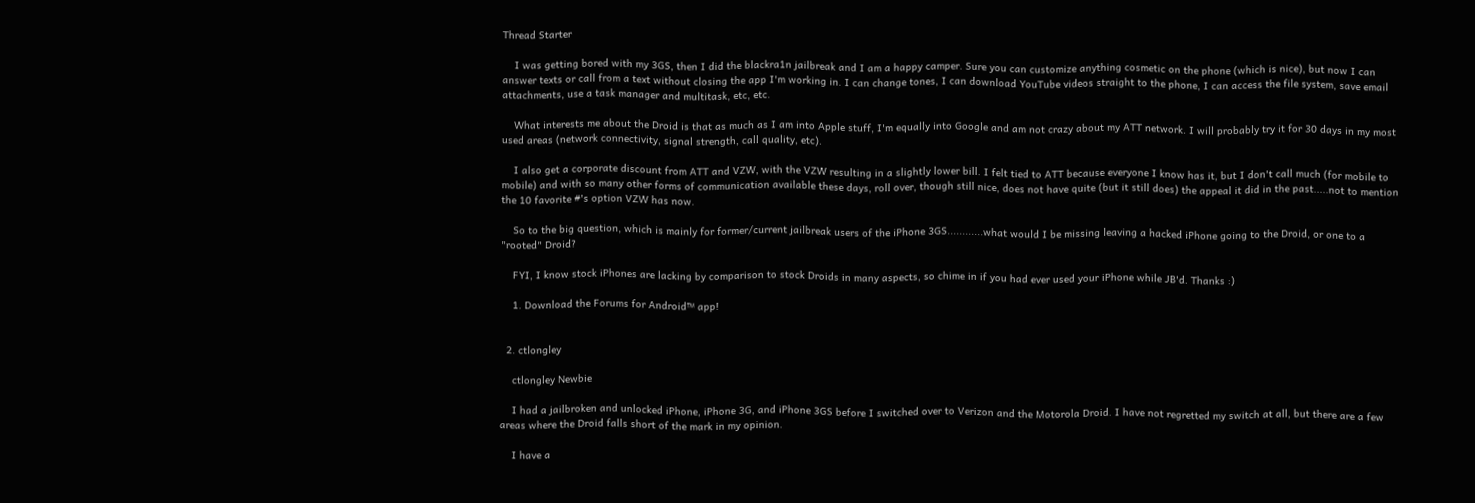Thread Starter

    I was getting bored with my 3GS, then I did the blackra1n jailbreak and I am a happy camper. Sure you can customize anything cosmetic on the phone (which is nice), but now I can answer texts or call from a text without closing the app I'm working in. I can change tones, I can download YouTube videos straight to the phone, I can access the file system, save email attachments, use a task manager and multitask, etc, etc.

    What interests me about the Droid is that as much as I am into Apple stuff, I'm equally into Google and am not crazy about my ATT network. I will probably try it for 30 days in my most used areas (network connectivity, signal strength, call quality, etc).

    I also get a corporate discount from ATT and VZW, with the VZW resulting in a slightly lower bill. I felt tied to ATT because everyone I know has it, but I don't call much (for mobile to mobile) and with so many other forms of communication available these days, roll over, though still nice, does not have quite (but it still does) the appeal it did in the past.....not to mention the 10 favorite #'s option VZW has now.

    So to the big question, which is mainly for former/current jailbreak users of the iPhone 3GS............what would I be missing leaving a hacked iPhone going to the Droid, or one to a "rooted" Droid?

    FYI, I know stock iPhones are lacking by comparison to stock Droids in many aspects, so chime in if you had ever used your iPhone while JB'd. Thanks :)

    1. Download the Forums for Android™ app!


  2. ctlongley

    ctlongley Newbie

    I had a jailbroken and unlocked iPhone, iPhone 3G, and iPhone 3GS before I switched over to Verizon and the Motorola Droid. I have not regretted my switch at all, but there are a few areas where the Droid falls short of the mark in my opinion.

    I have a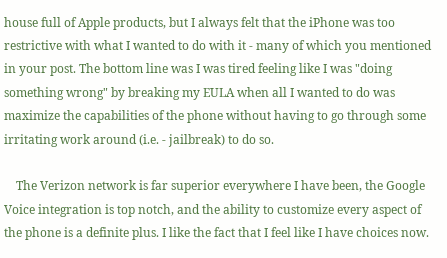house full of Apple products, but I always felt that the iPhone was too restrictive with what I wanted to do with it - many of which you mentioned in your post. The bottom line was I was tired feeling like I was "doing something wrong" by breaking my EULA when all I wanted to do was maximize the capabilities of the phone without having to go through some irritating work around (i.e. - jailbreak) to do so.

    The Verizon network is far superior everywhere I have been, the Google Voice integration is top notch, and the ability to customize every aspect of the phone is a definite plus. I like the fact that I feel like I have choices now.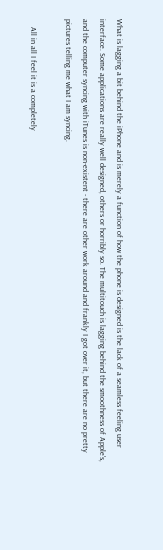What is lagging a bit behind the iPhone and is merely a function of how the phone is designed is the lack of a seamless feeling user interface. Some applications are really well designed, others or horribly so. The multitouch is lagging behind the smoothness of Apple's, and the computer syncing with iTunes is non-existent - there are other work around and frankly I got over it, but there are no pretty pictures telling me what I am syncing.

    All in all I feel it is a completely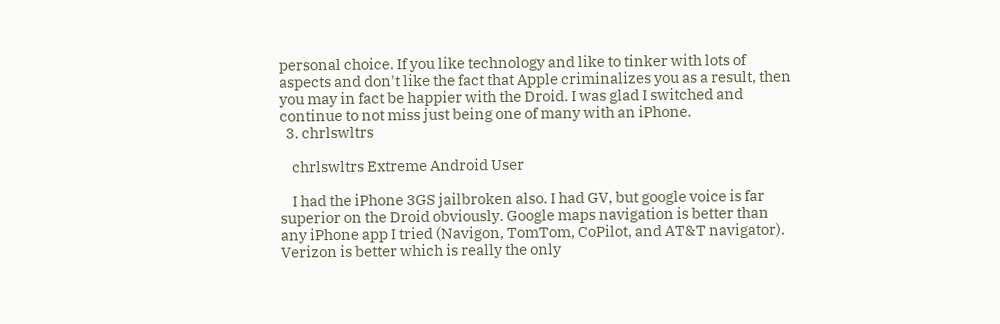personal choice. If you like technology and like to tinker with lots of aspects and don't like the fact that Apple criminalizes you as a result, then you may in fact be happier with the Droid. I was glad I switched and continue to not miss just being one of many with an iPhone.
  3. chrlswltrs

    chrlswltrs Extreme Android User

    I had the iPhone 3GS jailbroken also. I had GV, but google voice is far superior on the Droid obviously. Google maps navigation is better than any iPhone app I tried (Navigon, TomTom, CoPilot, and AT&T navigator). Verizon is better which is really the only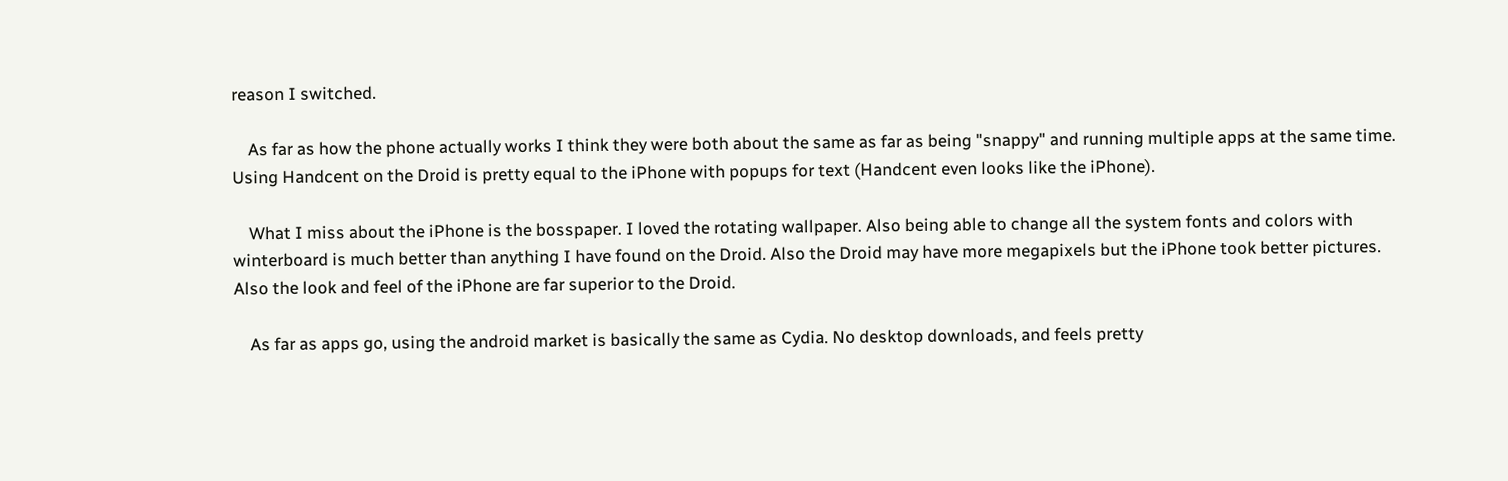reason I switched.

    As far as how the phone actually works I think they were both about the same as far as being "snappy" and running multiple apps at the same time. Using Handcent on the Droid is pretty equal to the iPhone with popups for text (Handcent even looks like the iPhone).

    What I miss about the iPhone is the bosspaper. I loved the rotating wallpaper. Also being able to change all the system fonts and colors with winterboard is much better than anything I have found on the Droid. Also the Droid may have more megapixels but the iPhone took better pictures. Also the look and feel of the iPhone are far superior to the Droid.

    As far as apps go, using the android market is basically the same as Cydia. No desktop downloads, and feels pretty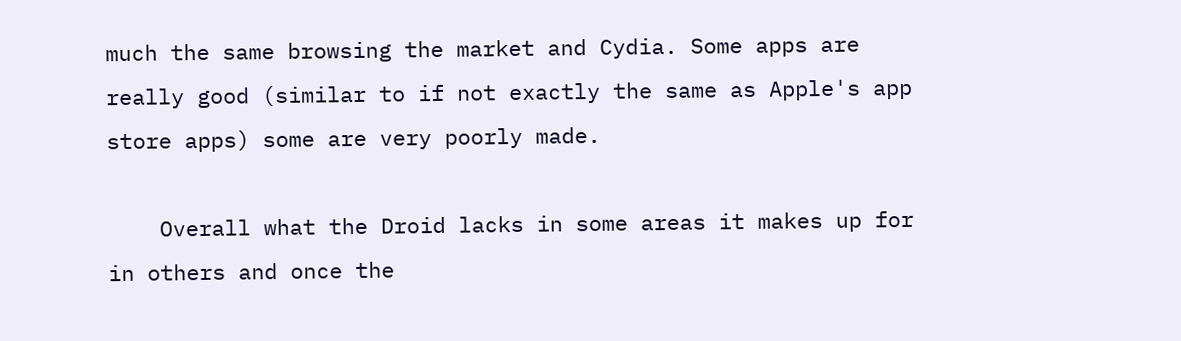much the same browsing the market and Cydia. Some apps are really good (similar to if not exactly the same as Apple's app store apps) some are very poorly made.

    Overall what the Droid lacks in some areas it makes up for in others and once the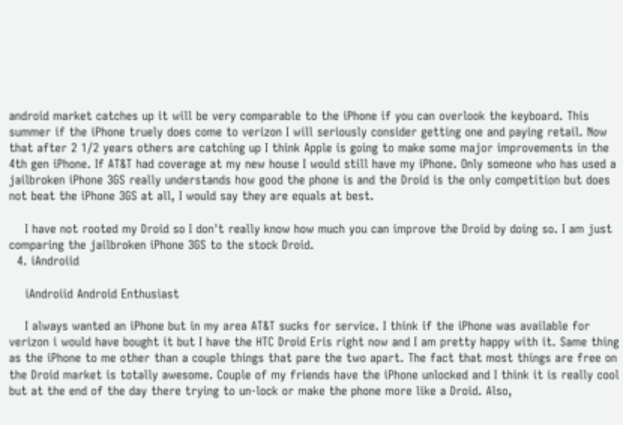android market catches up it will be very comparable to the iPhone if you can overlook the keyboard. This summer if the iPhone truely does come to verizon I will seriously consider getting one and paying retail. Now that after 2 1/2 years others are catching up I think Apple is going to make some major improvements in the 4th gen iPhone. If AT&T had coverage at my new house I would still have my iPhone. Only someone who has used a jailbroken iPhone 3GS really understands how good the phone is and the Droid is the only competition but does not beat the iPhone 3GS at all, I would say they are equals at best.

    I have not rooted my Droid so I don't really know how much you can improve the Droid by doing so. I am just comparing the jailbroken iPhone 3GS to the stock Droid.
  4. iAndroiid

    iAndroiid Android Enthusiast

    I always wanted an iPhone but in my area AT&T sucks for service. I think if the iPhone was available for verizon i would have bought it but I have the HTC Droid Eris right now and I am pretty happy with it. Same thing as the iPhone to me other than a couple things that pare the two apart. The fact that most things are free on the Droid market is totally awesome. Couple of my friends have the iPhone unlocked and I think it is really cool but at the end of the day there trying to un-lock or make the phone more like a Droid. Also,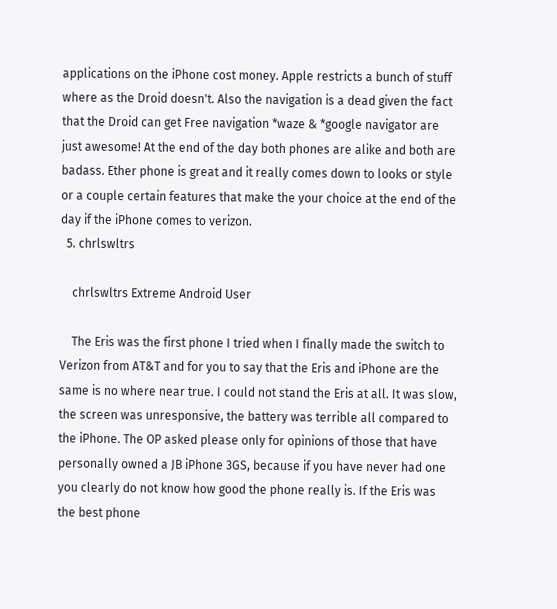applications on the iPhone cost money. Apple restricts a bunch of stuff where as the Droid doesn't. Also the navigation is a dead given the fact that the Droid can get Free navigation *waze & *google navigator are just awesome! At the end of the day both phones are alike and both are badass. Ether phone is great and it really comes down to looks or style or a couple certain features that make the your choice at the end of the day if the iPhone comes to verizon.
  5. chrlswltrs

    chrlswltrs Extreme Android User

    The Eris was the first phone I tried when I finally made the switch to Verizon from AT&T and for you to say that the Eris and iPhone are the same is no where near true. I could not stand the Eris at all. It was slow, the screen was unresponsive, the battery was terrible all compared to the iPhone. The OP asked please only for opinions of those that have personally owned a JB iPhone 3GS, because if you have never had one you clearly do not know how good the phone really is. If the Eris was the best phone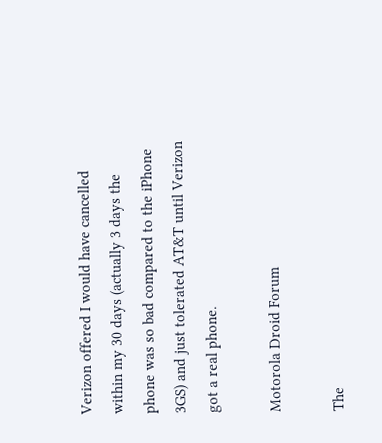Verizon offered I would have cancelled within my 30 days (actually 3 days the phone was so bad compared to the iPhone 3GS) and just tolerated AT&T until Verizon got a real phone.

Motorola Droid Forum

The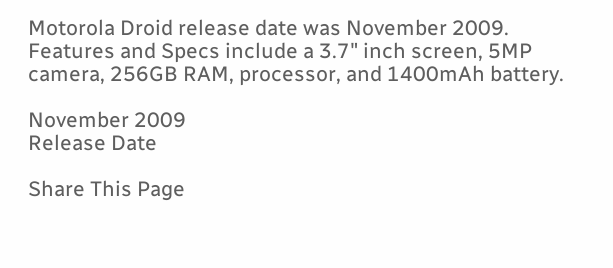Motorola Droid release date was November 2009. Features and Specs include a 3.7" inch screen, 5MP camera, 256GB RAM, processor, and 1400mAh battery.

November 2009
Release Date

Share This Page